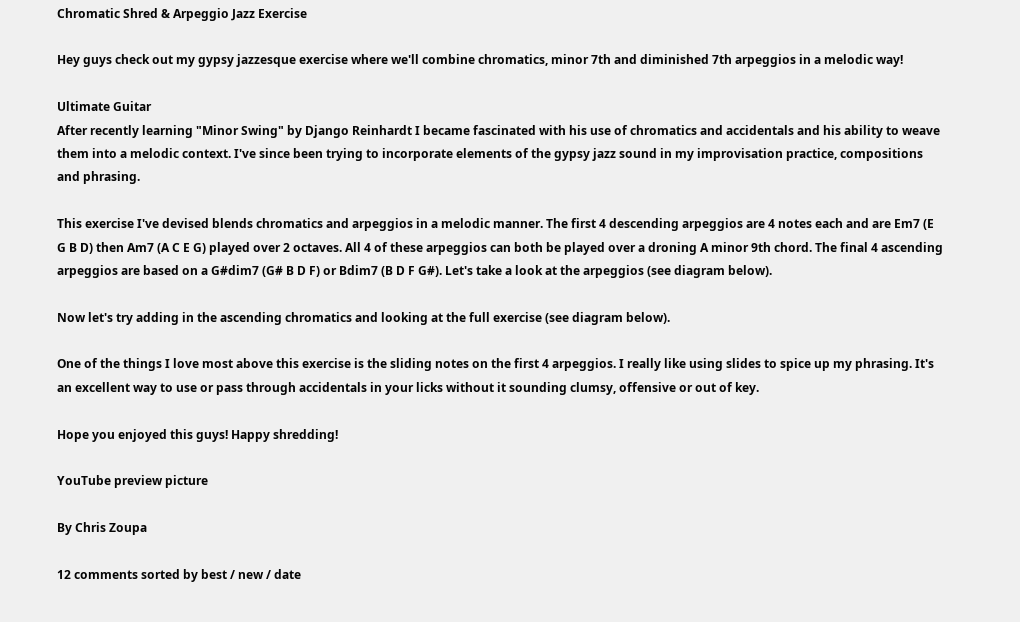Chromatic Shred & Arpeggio Jazz Exercise

Hey guys check out my gypsy jazzesque exercise where we'll combine chromatics, minor 7th and diminished 7th arpeggios in a melodic way!

Ultimate Guitar
After recently learning "Minor Swing" by Django Reinhardt I became fascinated with his use of chromatics and accidentals and his ability to weave them into a melodic context. I've since been trying to incorporate elements of the gypsy jazz sound in my improvisation practice, compositions and phrasing.

This exercise I've devised blends chromatics and arpeggios in a melodic manner. The first 4 descending arpeggios are 4 notes each and are Em7 (E G B D) then Am7 (A C E G) played over 2 octaves. All 4 of these arpeggios can both be played over a droning A minor 9th chord. The final 4 ascending arpeggios are based on a G#dim7 (G# B D F) or Bdim7 (B D F G#). Let's take a look at the arpeggios (see diagram below).

Now let's try adding in the ascending chromatics and looking at the full exercise (see diagram below).

One of the things I love most above this exercise is the sliding notes on the first 4 arpeggios. I really like using slides to spice up my phrasing. It's an excellent way to use or pass through accidentals in your licks without it sounding clumsy, offensive or out of key.

Hope you enjoyed this guys! Happy shredding!

YouTube preview picture

By Chris Zoupa

12 comments sorted by best / new / date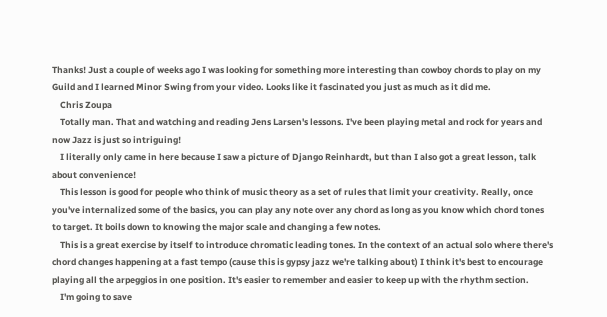Thanks! Just a couple of weeks ago I was looking for something more interesting than cowboy chords to play on my Guild and I learned Minor Swing from your video. Looks like it fascinated you just as much as it did me.
    Chris Zoupa
    Totally man. That and watching and reading Jens Larsen's lessons. I've been playing metal and rock for years and now Jazz is just so intriguing!
    I literally only came in here because I saw a picture of Django Reinhardt, but than I also got a great lesson, talk about convenience!
    This lesson is good for people who think of music theory as a set of rules that limit your creativity. Really, once you've internalized some of the basics, you can play any note over any chord as long as you know which chord tones to target. It boils down to knowing the major scale and changing a few notes.
    This is a great exercise by itself to introduce chromatic leading tones. In the context of an actual solo where there's chord changes happening at a fast tempo (cause this is gypsy jazz we're talking about) I think it's best to encourage playing all the arpeggios in one position. It's easier to remember and easier to keep up with the rhythm section.
    I'm going to save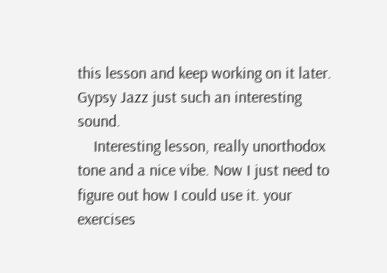this lesson and keep working on it later. Gypsy Jazz just such an interesting sound.
    Interesting lesson, really unorthodox tone and a nice vibe. Now I just need to figure out how I could use it. your exercises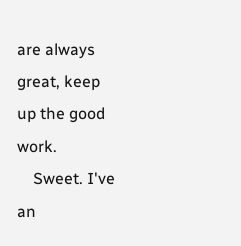are always great, keep up the good work.
    Sweet. I've an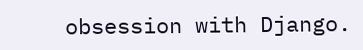obsession with Django.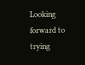Looking forward to trying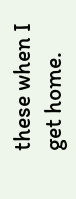these when I get home.